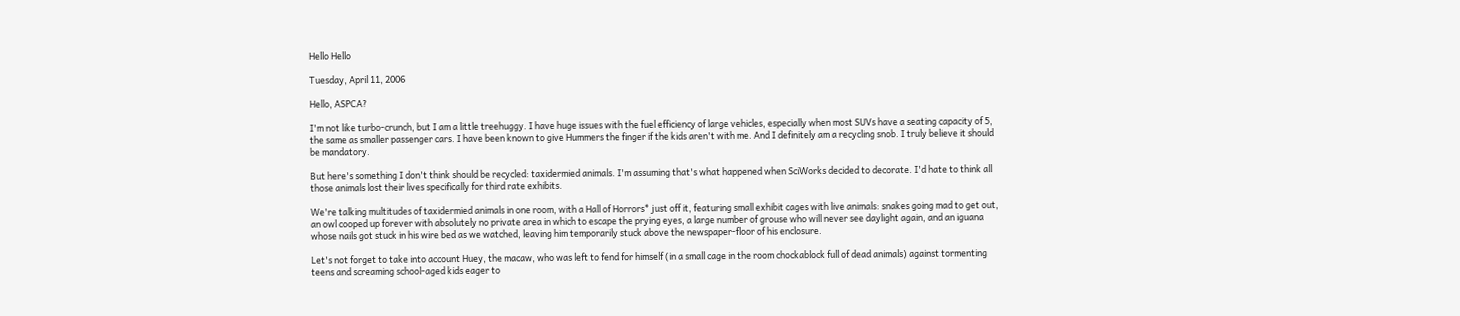Hello Hello

Tuesday, April 11, 2006

Hello, ASPCA?

I'm not like turbo-crunch, but I am a little treehuggy. I have huge issues with the fuel efficiency of large vehicles, especially when most SUVs have a seating capacity of 5, the same as smaller passenger cars. I have been known to give Hummers the finger if the kids aren't with me. And I definitely am a recycling snob. I truly believe it should be mandatory.

But here's something I don't think should be recycled: taxidermied animals. I'm assuming that's what happened when SciWorks decided to decorate. I'd hate to think all those animals lost their lives specifically for third rate exhibits.

We're talking multitudes of taxidermied animals in one room, with a Hall of Horrors* just off it, featuring small exhibit cages with live animals: snakes going mad to get out, an owl cooped up forever with absolutely no private area in which to escape the prying eyes, a large number of grouse who will never see daylight again, and an iguana whose nails got stuck in his wire bed as we watched, leaving him temporarily stuck above the newspaper-floor of his enclosure.

Let's not forget to take into account Huey, the macaw, who was left to fend for himself (in a small cage in the room chockablock full of dead animals) against tormenting teens and screaming school-aged kids eager to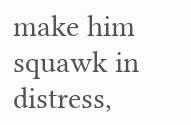make him squawk in distress,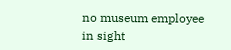no museum employee in sight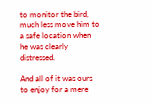to monitor the bird, much less move him to a safe location when he was clearly distressed.

And all of it was ours to enjoy for a mere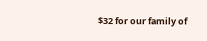$32 for our family of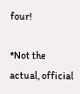four!

*Not the actual, official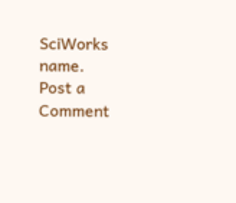SciWorks name.
Post a Comment